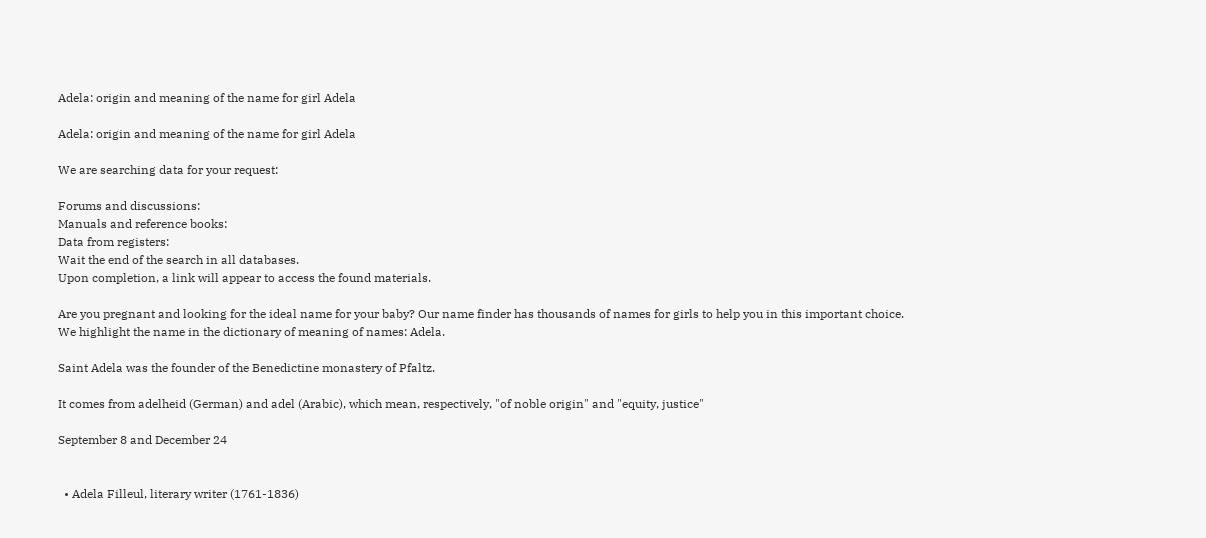Adela: origin and meaning of the name for girl Adela

Adela: origin and meaning of the name for girl Adela

We are searching data for your request:

Forums and discussions:
Manuals and reference books:
Data from registers:
Wait the end of the search in all databases.
Upon completion, a link will appear to access the found materials.

Are you pregnant and looking for the ideal name for your baby? Our name finder has thousands of names for girls to help you in this important choice. We highlight the name in the dictionary of meaning of names: Adela.

Saint Adela was the founder of the Benedictine monastery of Pfaltz.

It comes from adelheid (German) and adel (Arabic), which mean, respectively, "of noble origin" and "equity, justice"

September 8 and December 24


  • Adela Filleul, literary writer (1761-1836)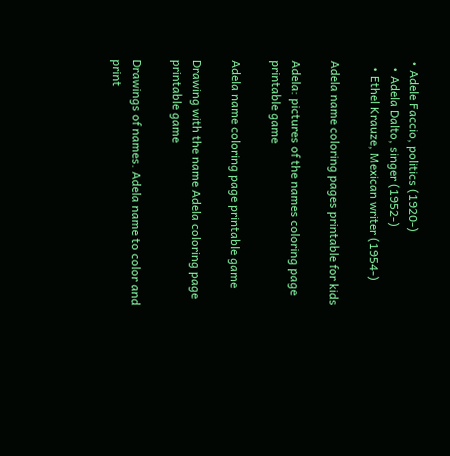• Adele Faccio, politics (1920-)
  • Adela Dalto, singer (1952-)
  • Ethel Krauze, Mexican writer (1954-)

Adela name coloring pages printable for kids

Adela: pictures of the names coloring page printable game

Adela name coloring page printable game

Drawing with the name Adela coloring page printable game

Drawings of names. Adela name to color and print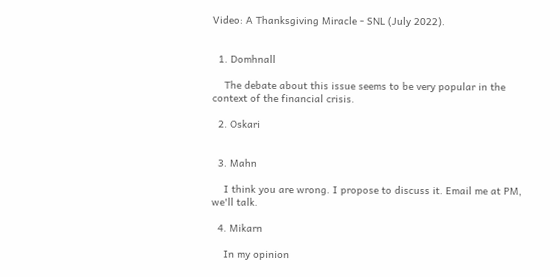Video: A Thanksgiving Miracle - SNL (July 2022).


  1. Domhnall

    The debate about this issue seems to be very popular in the context of the financial crisis.

  2. Oskari


  3. Mahn

    I think you are wrong. I propose to discuss it. Email me at PM, we'll talk.

  4. Mikarn

    In my opinion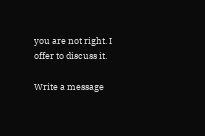you are not right. I offer to discuss it.

Write a message